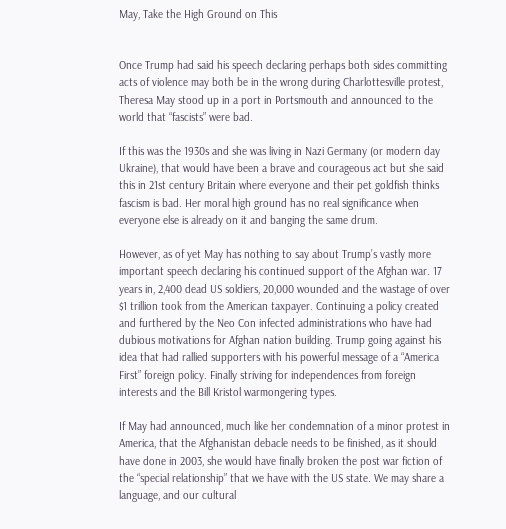May, Take the High Ground on This


Once Trump had said his speech declaring perhaps both sides committing acts of violence may both be in the wrong during Charlottesville protest, Theresa May stood up in a port in Portsmouth and announced to the world that “fascists” were bad.

If this was the 1930s and she was living in Nazi Germany (or modern day Ukraine), that would have been a brave and courageous act but she said this in 21st century Britain where everyone and their pet goldfish thinks fascism is bad. Her moral high ground has no real significance when everyone else is already on it and banging the same drum.

However, as of yet May has nothing to say about Trump’s vastly more important speech declaring his continued support of the Afghan war. 17 years in, 2,400 dead US soldiers, 20,000 wounded and the wastage of over $1 trillion took from the American taxpayer. Continuing a policy created and furthered by the Neo Con infected administrations who have had dubious motivations for Afghan nation building. Trump going against his idea that had rallied supporters with his powerful message of a “America First” foreign policy. Finally striving for independences from foreign interests and the Bill Kristol warmongering types.

If May had announced, much like her condemnation of a minor protest in America, that the Afghanistan debacle needs to be finished, as it should have done in 2003, she would have finally broken the post war fiction of the “special relationship” that we have with the US state. We may share a language, and our cultural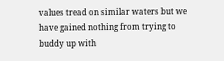values tread on similar waters but we have gained nothing from trying to buddy up with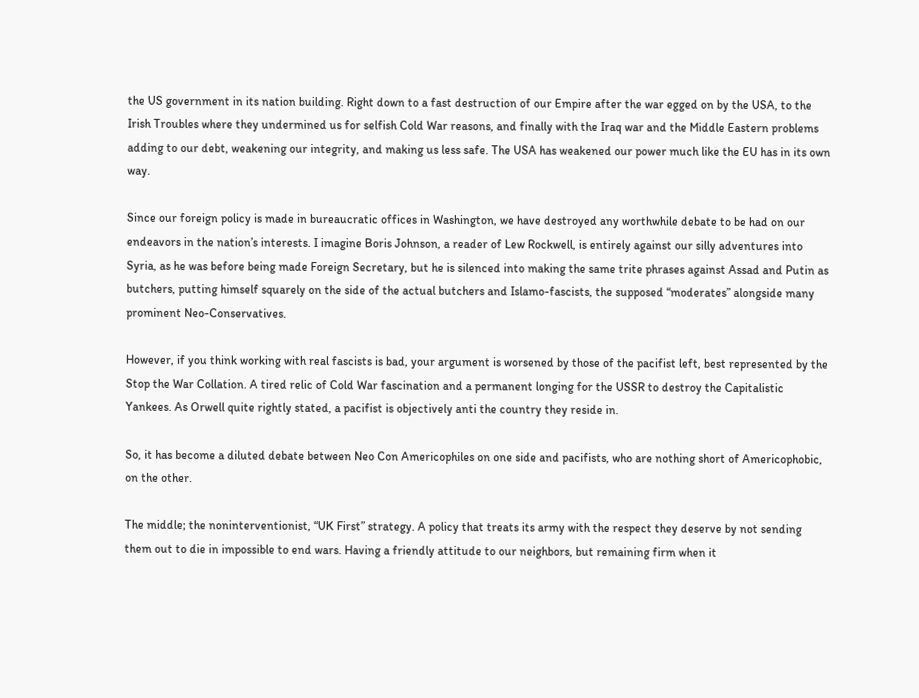the US government in its nation building. Right down to a fast destruction of our Empire after the war egged on by the USA, to the Irish Troubles where they undermined us for selfish Cold War reasons, and finally with the Iraq war and the Middle Eastern problems adding to our debt, weakening our integrity, and making us less safe. The USA has weakened our power much like the EU has in its own way.

Since our foreign policy is made in bureaucratic offices in Washington, we have destroyed any worthwhile debate to be had on our endeavors in the nation’s interests. I imagine Boris Johnson, a reader of Lew Rockwell, is entirely against our silly adventures into Syria, as he was before being made Foreign Secretary, but he is silenced into making the same trite phrases against Assad and Putin as butchers, putting himself squarely on the side of the actual butchers and Islamo-fascists, the supposed “moderates” alongside many prominent Neo-Conservatives.

However, if you think working with real fascists is bad, your argument is worsened by those of the pacifist left, best represented by the Stop the War Collation. A tired relic of Cold War fascination and a permanent longing for the USSR to destroy the Capitalistic Yankees. As Orwell quite rightly stated, a pacifist is objectively anti the country they reside in.

So, it has become a diluted debate between Neo Con Americophiles on one side and pacifists, who are nothing short of Americophobic, on the other.

The middle; the noninterventionist, “UK First” strategy. A policy that treats its army with the respect they deserve by not sending them out to die in impossible to end wars. Having a friendly attitude to our neighbors, but remaining firm when it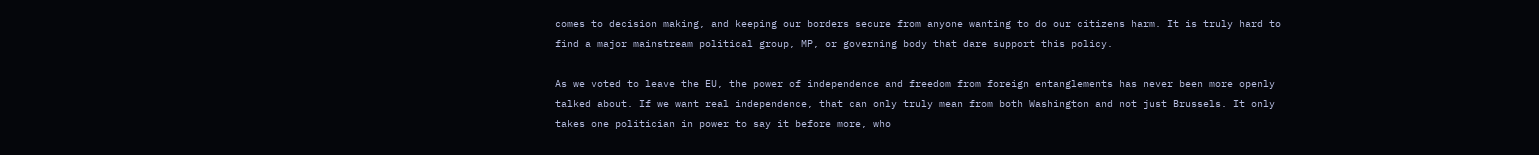comes to decision making, and keeping our borders secure from anyone wanting to do our citizens harm. It is truly hard to find a major mainstream political group, MP, or governing body that dare support this policy.

As we voted to leave the EU, the power of independence and freedom from foreign entanglements has never been more openly talked about. If we want real independence, that can only truly mean from both Washington and not just Brussels. It only takes one politician in power to say it before more, who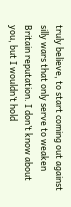truly believe, to start coming out against silly wars that only serve to weaken Britain reputation. I don’t know about you, but I wouldn’t hold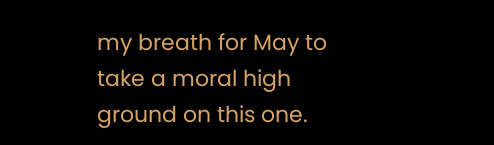my breath for May to take a moral high ground on this one.